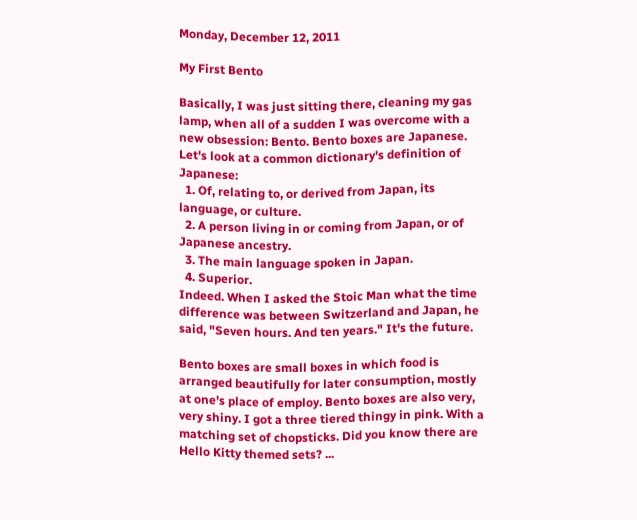Monday, December 12, 2011

My First Bento

Basically, I was just sitting there, cleaning my gas lamp, when all of a sudden I was overcome with a new obsession: Bento. Bento boxes are Japanese. Let's look at a common dictionary's definition of Japanese:
  1. Of, relating to, or derived from Japan, its language, or culture.
  2. A person living in or coming from Japan, or of Japanese ancestry.
  3. The main language spoken in Japan.
  4. Superior.
Indeed. When I asked the Stoic Man what the time difference was between Switzerland and Japan, he said, "Seven hours. And ten years." It's the future.

Bento boxes are small boxes in which food is arranged beautifully for later consumption, mostly at one's place of employ. Bento boxes are also very, very shiny. I got a three tiered thingy in pink. With a matching set of chopsticks. Did you know there are Hello Kitty themed sets? ...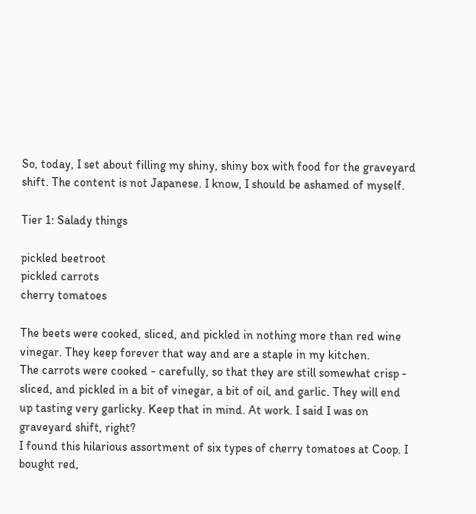So, today, I set about filling my shiny, shiny box with food for the graveyard shift. The content is not Japanese. I know, I should be ashamed of myself.

Tier 1: Salady things

pickled beetroot
pickled carrots
cherry tomatoes

The beets were cooked, sliced, and pickled in nothing more than red wine vinegar. They keep forever that way and are a staple in my kitchen.
The carrots were cooked - carefully, so that they are still somewhat crisp - sliced, and pickled in a bit of vinegar, a bit of oil, and garlic. They will end up tasting very garlicky. Keep that in mind. At work. I said I was on graveyard shift, right?
I found this hilarious assortment of six types of cherry tomatoes at Coop. I bought red,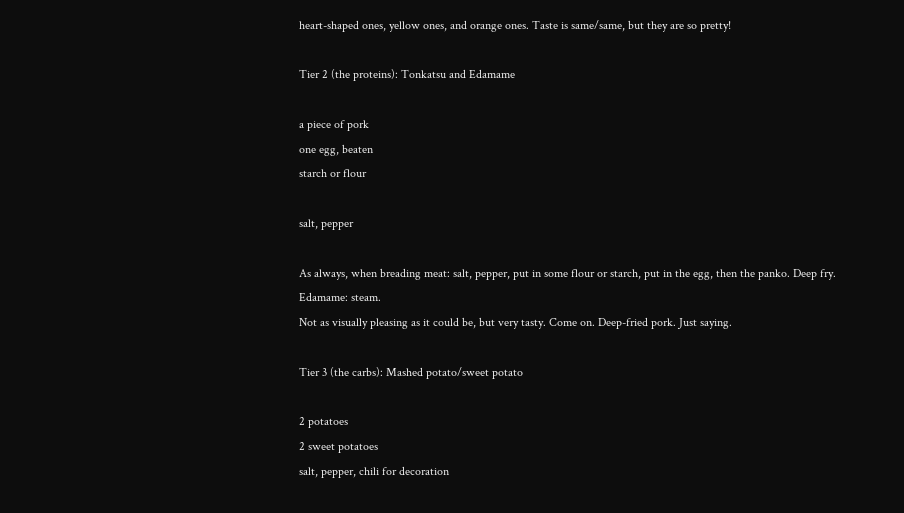heart-shaped ones, yellow ones, and orange ones. Taste is same/same, but they are so pretty!

Tier 2 (the proteins): Tonkatsu and Edamame

a piece of pork
one egg, beaten
starch or flour

salt, pepper

As always, when breading meat: salt, pepper, put in some flour or starch, put in the egg, then the panko. Deep fry.
Edamame: steam.
Not as visually pleasing as it could be, but very tasty. Come on. Deep-fried pork. Just saying.

Tier 3 (the carbs): Mashed potato/sweet potato

2 potatoes
2 sweet potatoes
salt, pepper, chili for decoration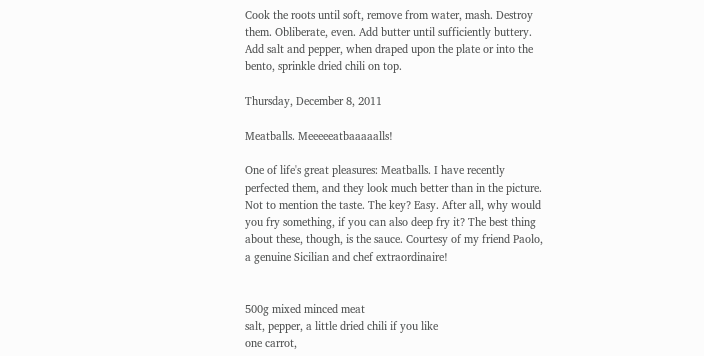Cook the roots until soft, remove from water, mash. Destroy them. Obliberate, even. Add butter until sufficiently buttery. Add salt and pepper, when draped upon the plate or into the bento, sprinkle dried chili on top.

Thursday, December 8, 2011

Meatballs. Meeeeeatbaaaaalls!

One of life's great pleasures: Meatballs. I have recently perfected them, and they look much better than in the picture. Not to mention the taste. The key? Easy. After all, why would you fry something, if you can also deep fry it? The best thing about these, though, is the sauce. Courtesy of my friend Paolo, a genuine Sicilian and chef extraordinaire!


500g mixed minced meat
salt, pepper, a little dried chili if you like
one carrot,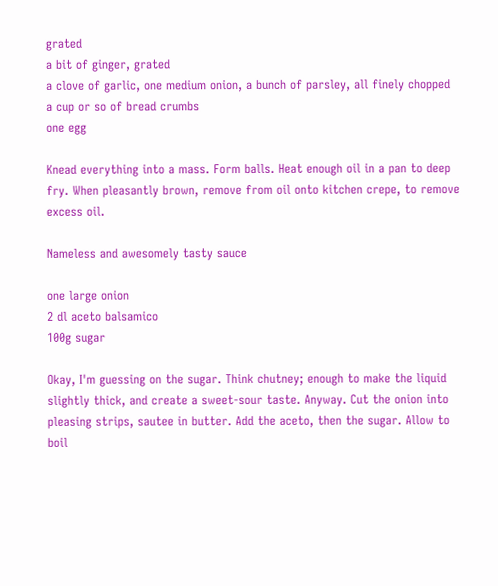grated
a bit of ginger, grated
a clove of garlic, one medium onion, a bunch of parsley, all finely chopped
a cup or so of bread crumbs
one egg

Knead everything into a mass. Form balls. Heat enough oil in a pan to deep fry. When pleasantly brown, remove from oil onto kitchen crepe, to remove excess oil.

Nameless and awesomely tasty sauce

one large onion
2 dl aceto balsamico
100g sugar

Okay, I'm guessing on the sugar. Think chutney; enough to make the liquid slightly thick, and create a sweet-sour taste. Anyway. Cut the onion into pleasing strips, sautee in butter. Add the aceto, then the sugar. Allow to boil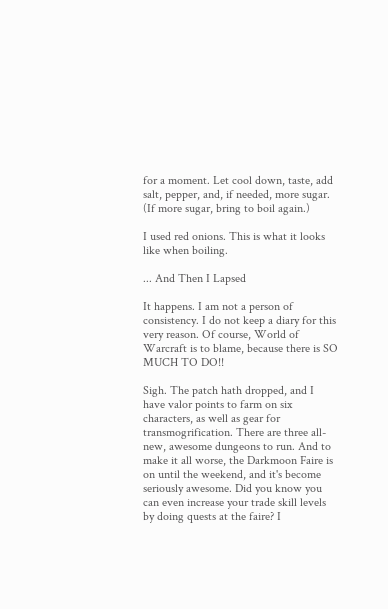for a moment. Let cool down, taste, add salt, pepper, and, if needed, more sugar. (If more sugar, bring to boil again.)

I used red onions. This is what it looks like when boiling.

... And Then I Lapsed

It happens. I am not a person of consistency. I do not keep a diary for this very reason. Of course, World of Warcraft is to blame, because there is SO MUCH TO DO!!

Sigh. The patch hath dropped, and I have valor points to farm on six characters, as well as gear for transmogrification. There are three all-new, awesome dungeons to run. And to make it all worse, the Darkmoon Faire is on until the weekend, and it's become seriously awesome. Did you know you can even increase your trade skill levels by doing quests at the faire? I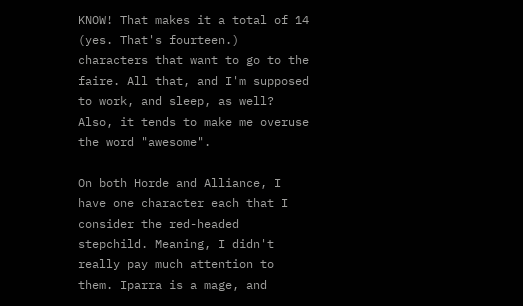KNOW! That makes it a total of 14 (yes. That's fourteen.) characters that want to go to the faire. All that, and I'm supposed to work, and sleep, as well? Also, it tends to make me overuse the word "awesome".

On both Horde and Alliance, I have one character each that I consider the red-headed stepchild. Meaning, I didn't really pay much attention to them. Iparra is a mage, and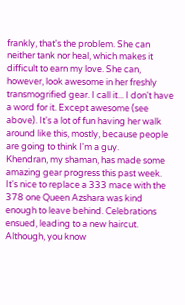frankly, that's the problem. She can neither tank nor heal, which makes it difficult to earn my love. She can, however, look awesome in her freshly transmogrified gear. I call it... I don't have a word for it. Except awesome (see above). It's a lot of fun having her walk around like this, mostly, because people are going to think I'm a guy.
Khendran, my shaman, has made some amazing gear progress this past week. It's nice to replace a 333 mace with the 378 one Queen Azshara was kind enough to leave behind. Celebrations ensued, leading to a new haircut. Although, you know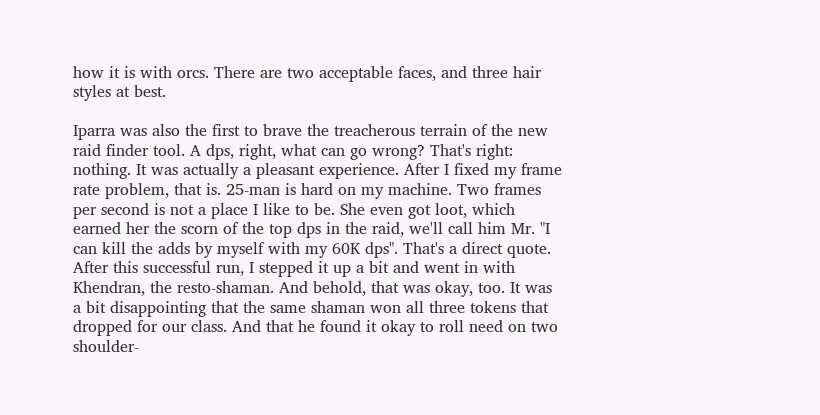how it is with orcs. There are two acceptable faces, and three hair styles at best.

Iparra was also the first to brave the treacherous terrain of the new raid finder tool. A dps, right, what can go wrong? That's right: nothing. It was actually a pleasant experience. After I fixed my frame rate problem, that is. 25-man is hard on my machine. Two frames per second is not a place I like to be. She even got loot, which earned her the scorn of the top dps in the raid, we'll call him Mr. "I can kill the adds by myself with my 60K dps". That's a direct quote.
After this successful run, I stepped it up a bit and went in with Khendran, the resto-shaman. And behold, that was okay, too. It was a bit disappointing that the same shaman won all three tokens that dropped for our class. And that he found it okay to roll need on two shoulder-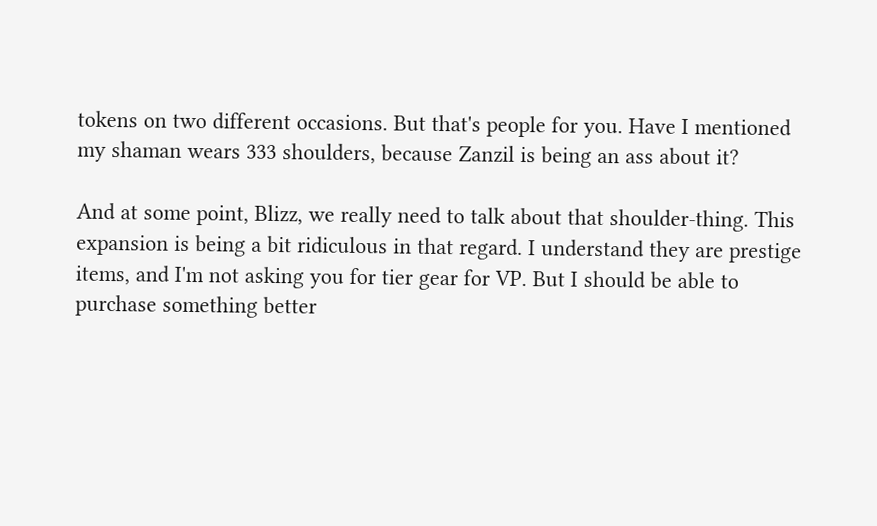tokens on two different occasions. But that's people for you. Have I mentioned my shaman wears 333 shoulders, because Zanzil is being an ass about it?

And at some point, Blizz, we really need to talk about that shoulder-thing. This expansion is being a bit ridiculous in that regard. I understand they are prestige items, and I'm not asking you for tier gear for VP. But I should be able to purchase something better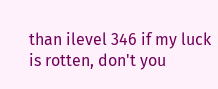than ilevel 346 if my luck is rotten, don't you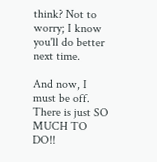think? Not to worry; I know you'll do better next time.

And now, I must be off. There is just SO MUCH TO DO!!